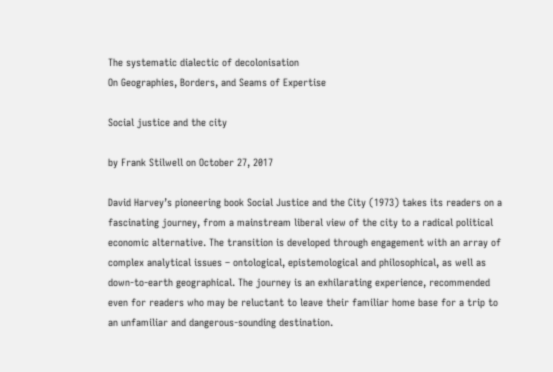The systematic dialectic of decolonisation
On Geographies, Borders, and Seams of Expertise

Social justice and the city

by Frank Stilwell on October 27, 2017

David Harvey’s pioneering book Social Justice and the City (1973) takes its readers on a fascinating journey, from a mainstream liberal view of the city to a radical political economic alternative. The transition is developed through engagement with an array of complex analytical issues – ontological, epistemological and philosophical, as well as down-to-earth geographical. The journey is an exhilarating experience, recommended even for readers who may be reluctant to leave their familiar home base for a trip to an unfamiliar and dangerous-sounding destination.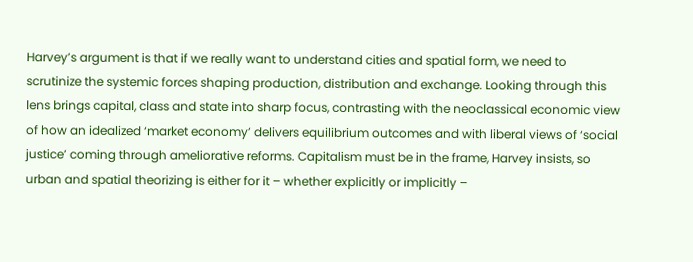Harvey’s argument is that if we really want to understand cities and spatial form, we need to scrutinize the systemic forces shaping production, distribution and exchange. Looking through this lens brings capital, class and state into sharp focus, contrasting with the neoclassical economic view of how an idealized ‘market economy’ delivers equilibrium outcomes and with liberal views of ‘social justice’ coming through ameliorative reforms. Capitalism must be in the frame, Harvey insists, so urban and spatial theorizing is either for it – whether explicitly or implicitly –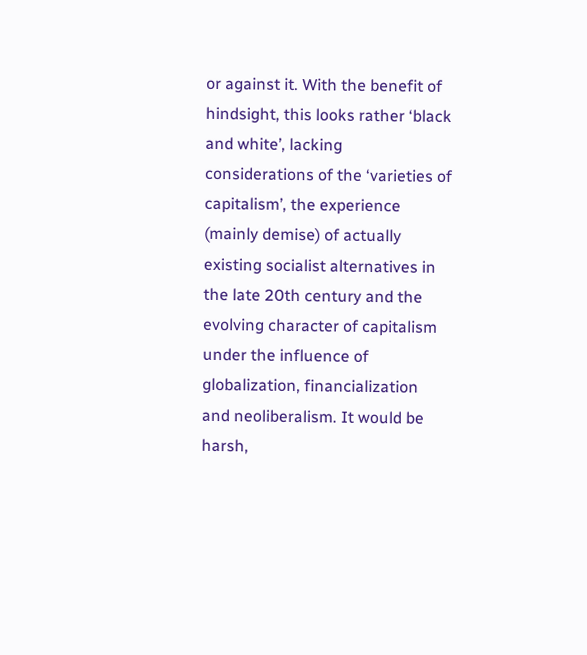or against it. With the benefit of hindsight, this looks rather ‘black and white’, lacking considerations of the ‘varieties of capitalism’, the experience (mainly demise) of actually existing socialist alternatives in the late 20th century and the evolving character of capitalism under the influence of globalization, financialization and neoliberalism. It would be harsh,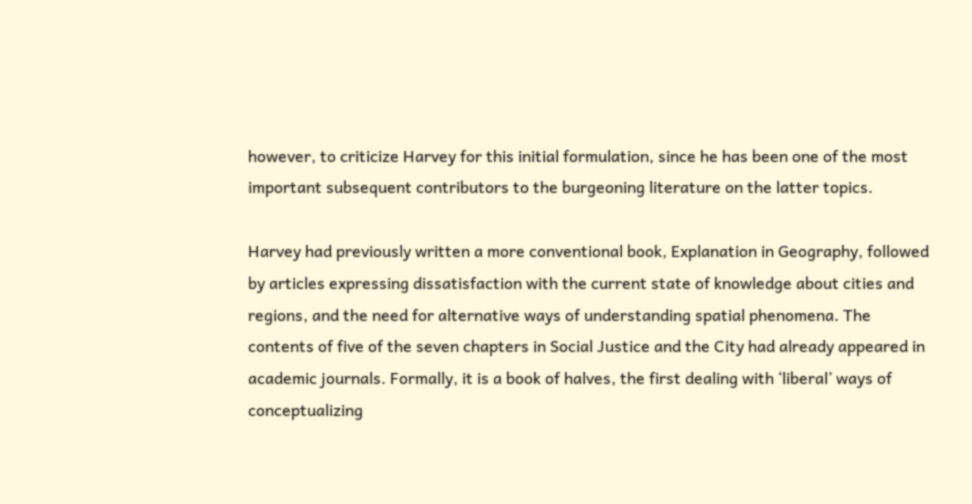however, to criticize Harvey for this initial formulation, since he has been one of the most important subsequent contributors to the burgeoning literature on the latter topics.

Harvey had previously written a more conventional book, Explanation in Geography, followed by articles expressing dissatisfaction with the current state of knowledge about cities and regions, and the need for alternative ways of understanding spatial phenomena. The contents of five of the seven chapters in Social Justice and the City had already appeared in academic journals. Formally, it is a book of halves, the first dealing with ‘liberal’ ways of conceptualizing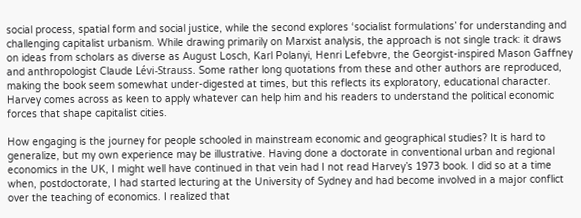social process, spatial form and social justice, while the second explores ‘socialist formulations’ for understanding and challenging capitalist urbanism. While drawing primarily on Marxist analysis, the approach is not single track: it draws on ideas from scholars as diverse as August Losch, Karl Polanyi, Henri Lefebvre, the Georgist-inspired Mason Gaffney and anthropologist Claude Lévi-Strauss. Some rather long quotations from these and other authors are reproduced, making the book seem somewhat under-digested at times, but this reflects its exploratory, educational character. Harvey comes across as keen to apply whatever can help him and his readers to understand the political economic forces that shape capitalist cities.

How engaging is the journey for people schooled in mainstream economic and geographical studies? It is hard to generalize, but my own experience may be illustrative. Having done a doctorate in conventional urban and regional economics in the UK, I might well have continued in that vein had I not read Harvey’s 1973 book. I did so at a time when, postdoctorate, I had started lecturing at the University of Sydney and had become involved in a major conflict over the teaching of economics. I realized that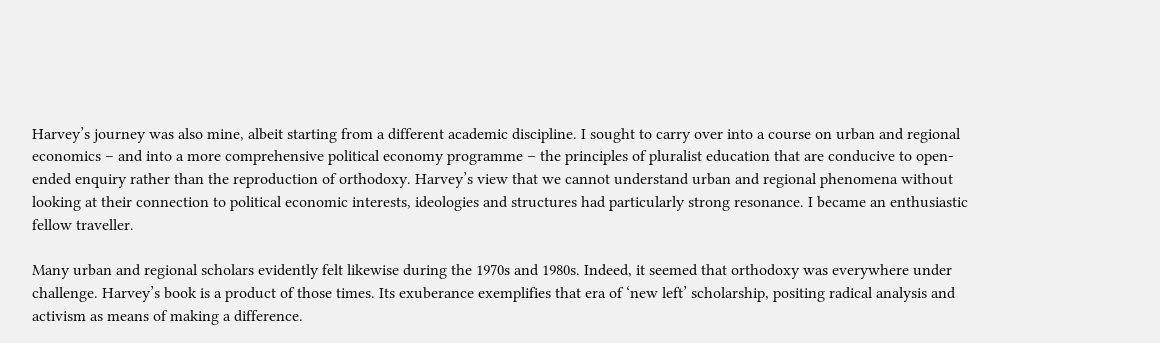Harvey’s journey was also mine, albeit starting from a different academic discipline. I sought to carry over into a course on urban and regional economics – and into a more comprehensive political economy programme – the principles of pluralist education that are conducive to open-ended enquiry rather than the reproduction of orthodoxy. Harvey’s view that we cannot understand urban and regional phenomena without looking at their connection to political economic interests, ideologies and structures had particularly strong resonance. I became an enthusiastic fellow traveller.

Many urban and regional scholars evidently felt likewise during the 1970s and 1980s. Indeed, it seemed that orthodoxy was everywhere under challenge. Harvey’s book is a product of those times. Its exuberance exemplifies that era of ‘new left’ scholarship, positing radical analysis and activism as means of making a difference.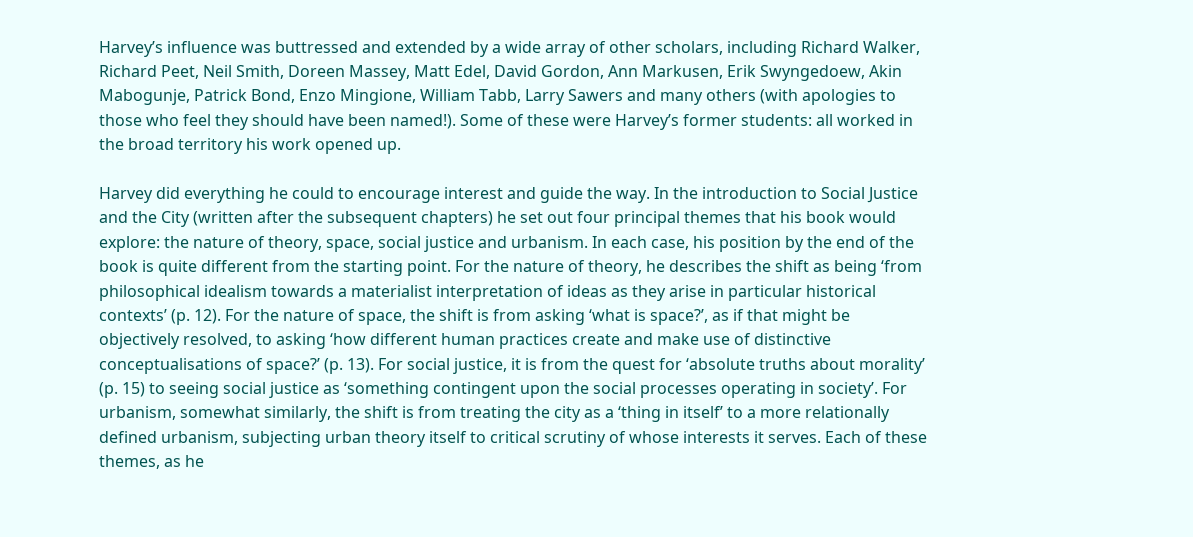Harvey’s influence was buttressed and extended by a wide array of other scholars, including Richard Walker, Richard Peet, Neil Smith, Doreen Massey, Matt Edel, David Gordon, Ann Markusen, Erik Swyngedoew, Akin Mabogunje, Patrick Bond, Enzo Mingione, William Tabb, Larry Sawers and many others (with apologies to those who feel they should have been named!). Some of these were Harvey’s former students: all worked in the broad territory his work opened up.

Harvey did everything he could to encourage interest and guide the way. In the introduction to Social Justice and the City (written after the subsequent chapters) he set out four principal themes that his book would explore: the nature of theory, space, social justice and urbanism. In each case, his position by the end of the book is quite different from the starting point. For the nature of theory, he describes the shift as being ‘from philosophical idealism towards a materialist interpretation of ideas as they arise in particular historical contexts’ (p. 12). For the nature of space, the shift is from asking ‘what is space?’, as if that might be objectively resolved, to asking ‘how different human practices create and make use of distinctive conceptualisations of space?’ (p. 13). For social justice, it is from the quest for ‘absolute truths about morality’ (p. 15) to seeing social justice as ‘something contingent upon the social processes operating in society’. For urbanism, somewhat similarly, the shift is from treating the city as a ‘thing in itself’ to a more relationally defined urbanism, subjecting urban theory itself to critical scrutiny of whose interests it serves. Each of these themes, as he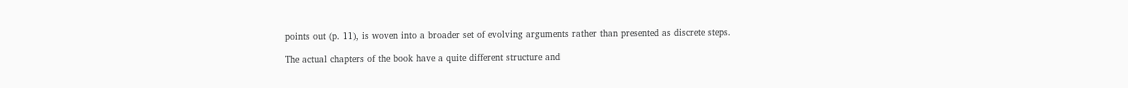points out (p. 11), is woven into a broader set of evolving arguments rather than presented as discrete steps.

The actual chapters of the book have a quite different structure and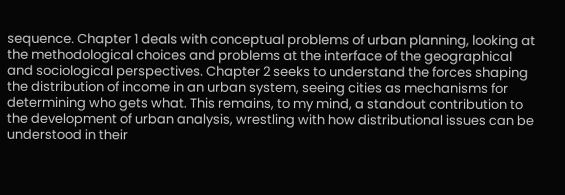sequence. Chapter 1 deals with conceptual problems of urban planning, looking at the methodological choices and problems at the interface of the geographical and sociological perspectives. Chapter 2 seeks to understand the forces shaping the distribution of income in an urban system, seeing cities as mechanisms for determining who gets what. This remains, to my mind, a standout contribution to the development of urban analysis, wrestling with how distributional issues can be understood in their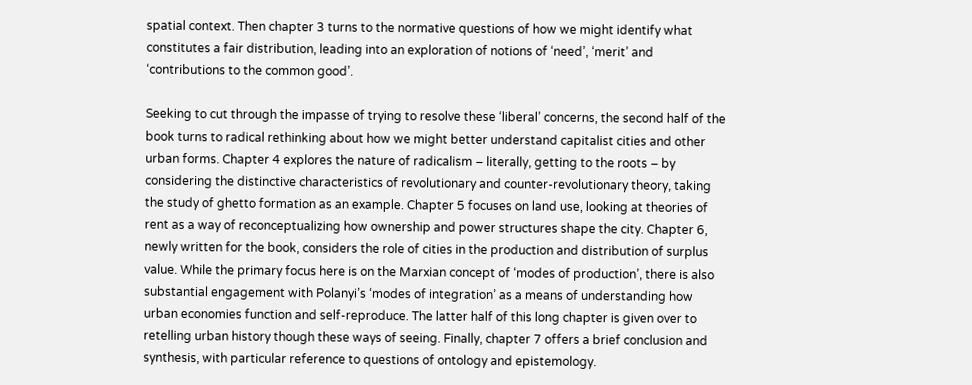spatial context. Then chapter 3 turns to the normative questions of how we might identify what constitutes a fair distribution, leading into an exploration of notions of ‘need’, ‘merit’ and ‘contributions to the common good’.

Seeking to cut through the impasse of trying to resolve these ‘liberal’ concerns, the second half of the book turns to radical rethinking about how we might better understand capitalist cities and other urban forms. Chapter 4 explores the nature of radicalism – literally, getting to the roots – by considering the distinctive characteristics of revolutionary and counter-revolutionary theory, taking the study of ghetto formation as an example. Chapter 5 focuses on land use, looking at theories of rent as a way of reconceptualizing how ownership and power structures shape the city. Chapter 6, newly written for the book, considers the role of cities in the production and distribution of surplus value. While the primary focus here is on the Marxian concept of ‘modes of production’, there is also substantial engagement with Polanyi’s ‘modes of integration’ as a means of understanding how urban economies function and self-reproduce. The latter half of this long chapter is given over to retelling urban history though these ways of seeing. Finally, chapter 7 offers a brief conclusion and synthesis, with particular reference to questions of ontology and epistemology.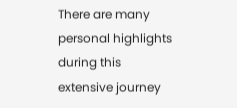There are many personal highlights during this extensive journey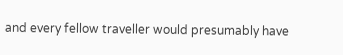and every fellow traveller would presumably have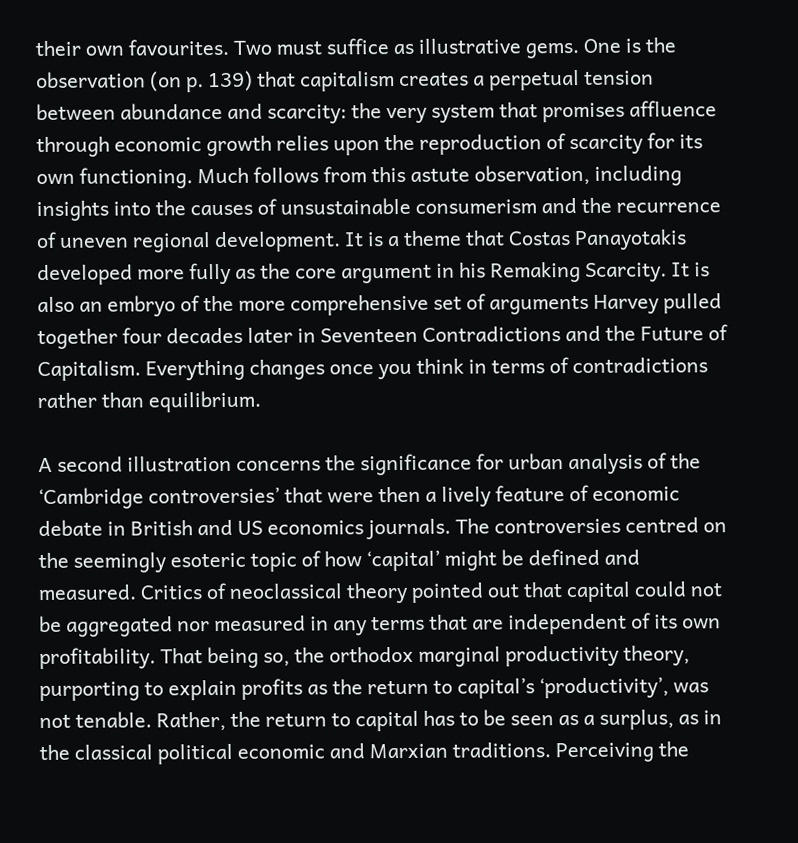their own favourites. Two must suffice as illustrative gems. One is the observation (on p. 139) that capitalism creates a perpetual tension between abundance and scarcity: the very system that promises affluence through economic growth relies upon the reproduction of scarcity for its own functioning. Much follows from this astute observation, including insights into the causes of unsustainable consumerism and the recurrence of uneven regional development. It is a theme that Costas Panayotakis developed more fully as the core argument in his Remaking Scarcity. It is also an embryo of the more comprehensive set of arguments Harvey pulled together four decades later in Seventeen Contradictions and the Future of Capitalism. Everything changes once you think in terms of contradictions rather than equilibrium.

A second illustration concerns the significance for urban analysis of the ‘Cambridge controversies’ that were then a lively feature of economic debate in British and US economics journals. The controversies centred on the seemingly esoteric topic of how ‘capital’ might be defined and measured. Critics of neoclassical theory pointed out that capital could not be aggregated nor measured in any terms that are independent of its own profitability. That being so, the orthodox marginal productivity theory, purporting to explain profits as the return to capital’s ‘productivity’, was not tenable. Rather, the return to capital has to be seen as a surplus, as in the classical political economic and Marxian traditions. Perceiving the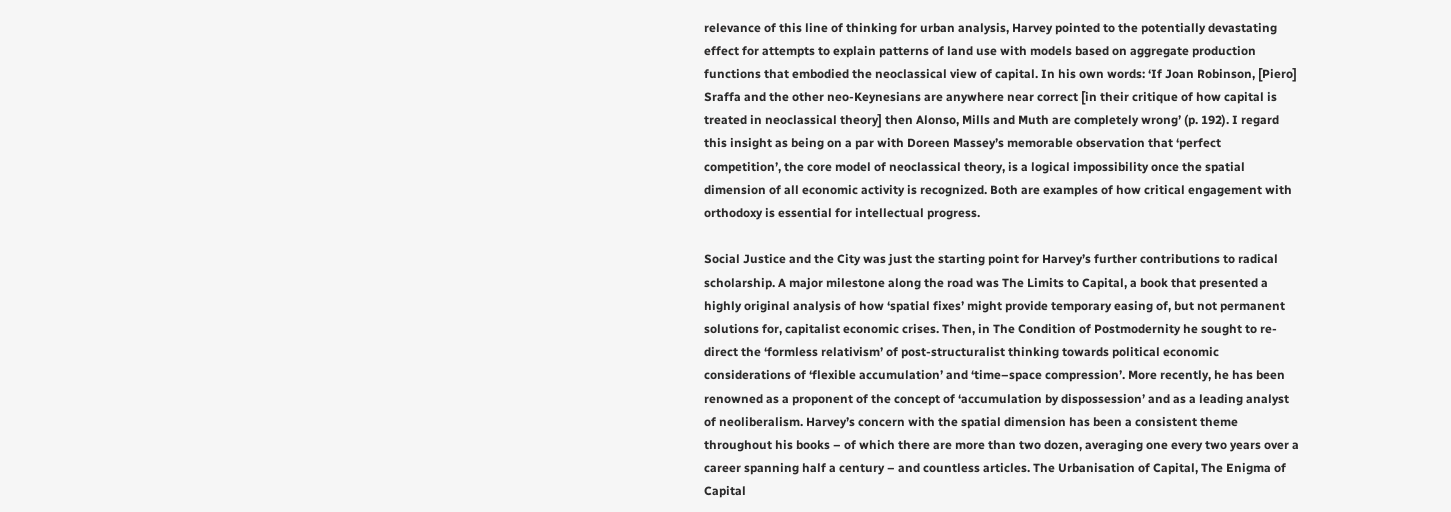relevance of this line of thinking for urban analysis, Harvey pointed to the potentially devastating effect for attempts to explain patterns of land use with models based on aggregate production functions that embodied the neoclassical view of capital. In his own words: ‘If Joan Robinson, [Piero] Sraffa and the other neo-Keynesians are anywhere near correct [in their critique of how capital is treated in neoclassical theory] then Alonso, Mills and Muth are completely wrong’ (p. 192). I regard this insight as being on a par with Doreen Massey’s memorable observation that ‘perfect competition’, the core model of neoclassical theory, is a logical impossibility once the spatial dimension of all economic activity is recognized. Both are examples of how critical engagement with orthodoxy is essential for intellectual progress.

Social Justice and the City was just the starting point for Harvey’s further contributions to radical scholarship. A major milestone along the road was The Limits to Capital, a book that presented a highly original analysis of how ‘spatial fixes’ might provide temporary easing of, but not permanent solutions for, capitalist economic crises. Then, in The Condition of Postmodernity he sought to re-direct the ‘formless relativism’ of post-structuralist thinking towards political economic considerations of ‘flexible accumulation’ and ‘time–space compression’. More recently, he has been renowned as a proponent of the concept of ‘accumulation by dispossession’ and as a leading analyst of neoliberalism. Harvey’s concern with the spatial dimension has been a consistent theme throughout his books – of which there are more than two dozen, averaging one every two years over a career spanning half a century – and countless articles. The Urbanisation of Capital, The Enigma of Capital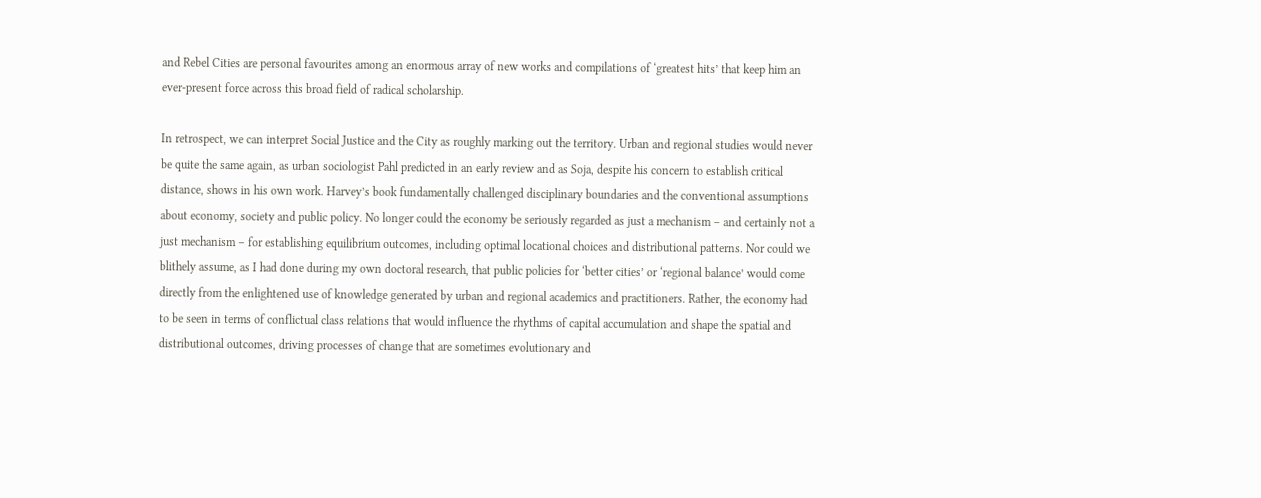and Rebel Cities are personal favourites among an enormous array of new works and compilations of ‘greatest hits’ that keep him an ever-present force across this broad field of radical scholarship.

In retrospect, we can interpret Social Justice and the City as roughly marking out the territory. Urban and regional studies would never be quite the same again, as urban sociologist Pahl predicted in an early review and as Soja, despite his concern to establish critical distance, shows in his own work. Harvey’s book fundamentally challenged disciplinary boundaries and the conventional assumptions about economy, society and public policy. No longer could the economy be seriously regarded as just a mechanism – and certainly not a just mechanism – for establishing equilibrium outcomes, including optimal locational choices and distributional patterns. Nor could we blithely assume, as I had done during my own doctoral research, that public policies for ‘better cities’ or ‘regional balance’ would come directly from the enlightened use of knowledge generated by urban and regional academics and practitioners. Rather, the economy had to be seen in terms of conflictual class relations that would influence the rhythms of capital accumulation and shape the spatial and distributional outcomes, driving processes of change that are sometimes evolutionary and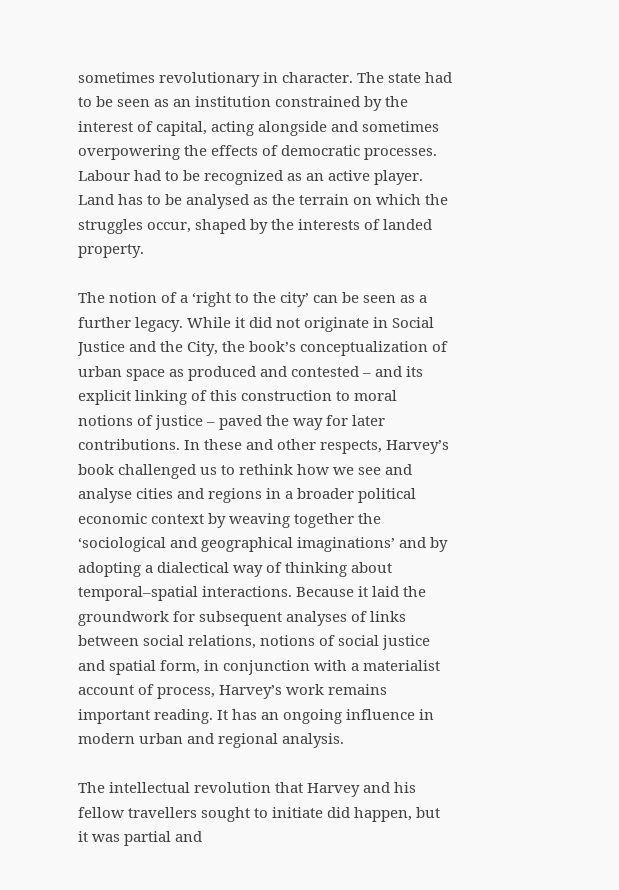sometimes revolutionary in character. The state had to be seen as an institution constrained by the interest of capital, acting alongside and sometimes overpowering the effects of democratic processes. Labour had to be recognized as an active player. Land has to be analysed as the terrain on which the struggles occur, shaped by the interests of landed property.

The notion of a ‘right to the city’ can be seen as a further legacy. While it did not originate in Social Justice and the City, the book’s conceptualization of urban space as produced and contested – and its explicit linking of this construction to moral notions of justice – paved the way for later contributions. In these and other respects, Harvey’s book challenged us to rethink how we see and analyse cities and regions in a broader political economic context by weaving together the ‘sociological and geographical imaginations’ and by adopting a dialectical way of thinking about temporal–spatial interactions. Because it laid the groundwork for subsequent analyses of links between social relations, notions of social justice and spatial form, in conjunction with a materialist account of process, Harvey’s work remains important reading. It has an ongoing influence in modern urban and regional analysis.

The intellectual revolution that Harvey and his fellow travellers sought to initiate did happen, but it was partial and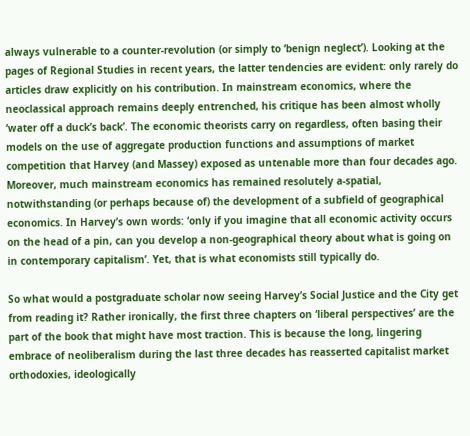always vulnerable to a counter-revolution (or simply to ‘benign neglect’). Looking at the pages of Regional Studies in recent years, the latter tendencies are evident: only rarely do articles draw explicitly on his contribution. In mainstream economics, where the neoclassical approach remains deeply entrenched, his critique has been almost wholly ‘water off a duck’s back’. The economic theorists carry on regardless, often basing their models on the use of aggregate production functions and assumptions of market competition that Harvey (and Massey) exposed as untenable more than four decades ago. Moreover, much mainstream economics has remained resolutely a-spatial, notwithstanding (or perhaps because of) the development of a subfield of geographical economics. In Harvey’s own words: ‘only if you imagine that all economic activity occurs on the head of a pin, can you develop a non-geographical theory about what is going on in contemporary capitalism’. Yet, that is what economists still typically do.

So what would a postgraduate scholar now seeing Harvey’s Social Justice and the City get from reading it? Rather ironically, the first three chapters on ‘liberal perspectives’ are the part of the book that might have most traction. This is because the long, lingering embrace of neoliberalism during the last three decades has reasserted capitalist market orthodoxies, ideologically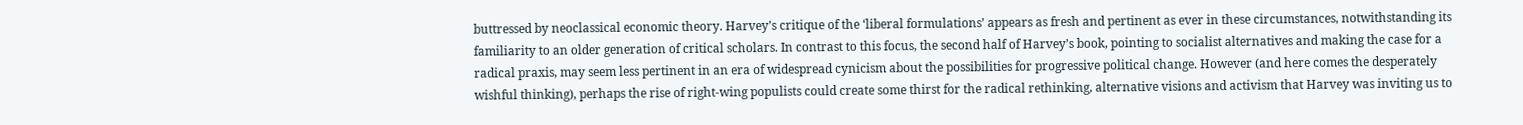buttressed by neoclassical economic theory. Harvey’s critique of the ‘liberal formulations’ appears as fresh and pertinent as ever in these circumstances, notwithstanding its familiarity to an older generation of critical scholars. In contrast to this focus, the second half of Harvey’s book, pointing to socialist alternatives and making the case for a radical praxis, may seem less pertinent in an era of widespread cynicism about the possibilities for progressive political change. However (and here comes the desperately wishful thinking), perhaps the rise of right-wing populists could create some thirst for the radical rethinking, alternative visions and activism that Harvey was inviting us to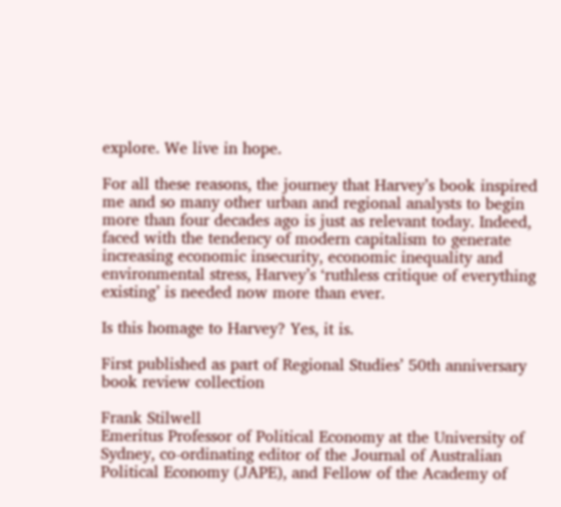explore. We live in hope.

For all these reasons, the journey that Harvey’s book inspired me and so many other urban and regional analysts to begin more than four decades ago is just as relevant today. Indeed, faced with the tendency of modern capitalism to generate increasing economic insecurity, economic inequality and environmental stress, Harvey’s ‘ruthless critique of everything existing’ is needed now more than ever.

Is this homage to Harvey? Yes, it is.

First published as part of Regional Studies’ 50th anniversary book review collection

Frank Stilwell
Emeritus Professor of Political Economy at the University of Sydney, co-ordinating editor of the Journal of Australian Political Economy (JAPE), and Fellow of the Academy of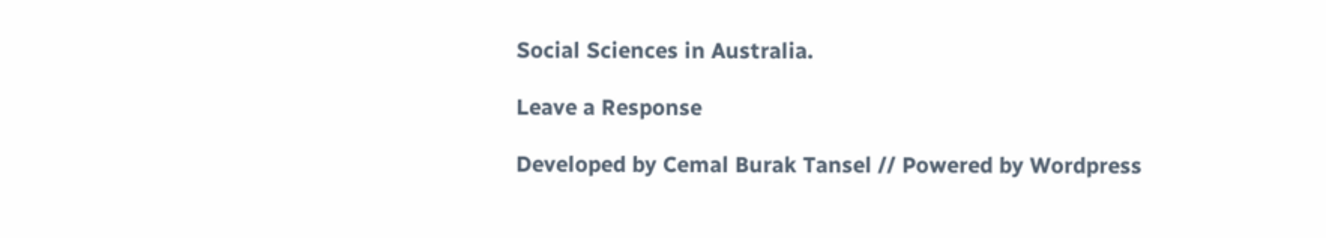Social Sciences in Australia.

Leave a Response

Developed by Cemal Burak Tansel // Powered by Wordpress